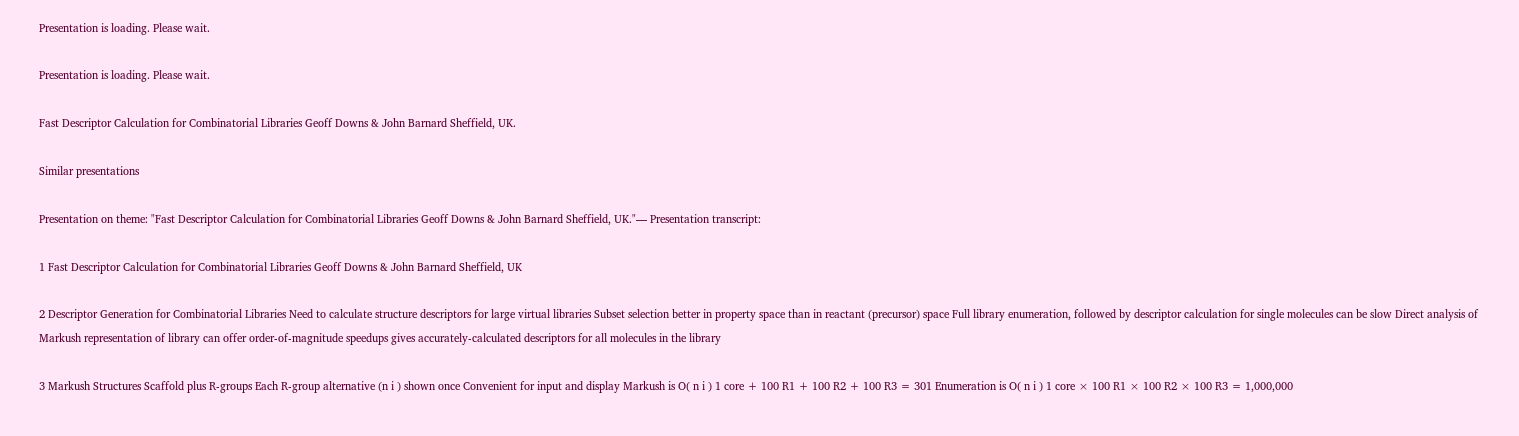Presentation is loading. Please wait.

Presentation is loading. Please wait.

Fast Descriptor Calculation for Combinatorial Libraries Geoff Downs & John Barnard Sheffield, UK.

Similar presentations

Presentation on theme: "Fast Descriptor Calculation for Combinatorial Libraries Geoff Downs & John Barnard Sheffield, UK."— Presentation transcript:

1 Fast Descriptor Calculation for Combinatorial Libraries Geoff Downs & John Barnard Sheffield, UK

2 Descriptor Generation for Combinatorial Libraries Need to calculate structure descriptors for large virtual libraries Subset selection better in property space than in reactant (precursor) space Full library enumeration, followed by descriptor calculation for single molecules can be slow Direct analysis of Markush representation of library can offer order-of-magnitude speedups gives accurately-calculated descriptors for all molecules in the library

3 Markush Structures Scaffold plus R-groups Each R-group alternative (n i ) shown once Convenient for input and display Markush is O( n i ) 1 core + 100 R1 + 100 R2 + 100 R3 = 301 Enumeration is O( n i ) 1 core × 100 R1 × 100 R2 × 100 R3 = 1,000,000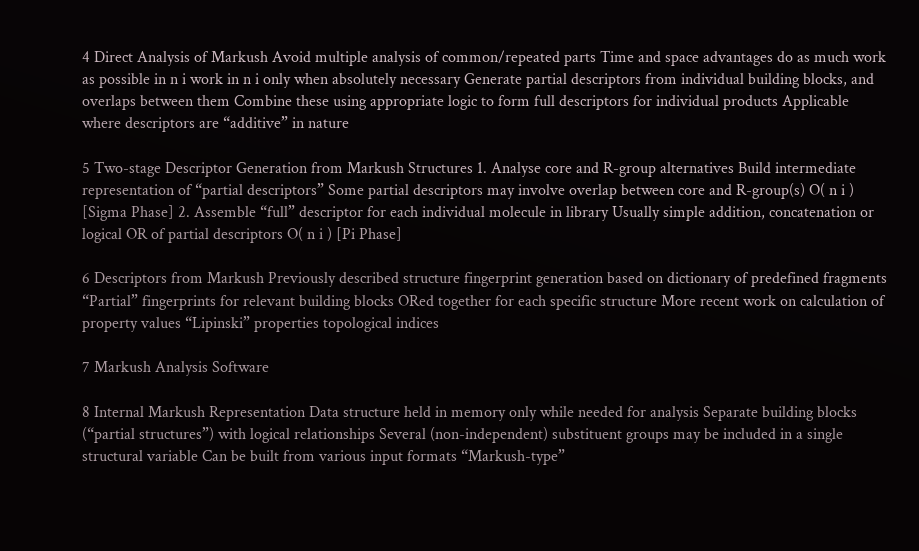4 Direct Analysis of Markush Avoid multiple analysis of common/repeated parts Time and space advantages do as much work as possible in n i work in n i only when absolutely necessary Generate partial descriptors from individual building blocks, and overlaps between them Combine these using appropriate logic to form full descriptors for individual products Applicable where descriptors are “additive” in nature

5 Two-stage Descriptor Generation from Markush Structures 1. Analyse core and R-group alternatives Build intermediate representation of “partial descriptors” Some partial descriptors may involve overlap between core and R-group(s) O( n i ) [Sigma Phase] 2. Assemble “full” descriptor for each individual molecule in library Usually simple addition, concatenation or logical OR of partial descriptors O( n i ) [Pi Phase]

6 Descriptors from Markush Previously described structure fingerprint generation based on dictionary of predefined fragments “Partial” fingerprints for relevant building blocks ORed together for each specific structure More recent work on calculation of property values “Lipinski” properties topological indices

7 Markush Analysis Software

8 Internal Markush Representation Data structure held in memory only while needed for analysis Separate building blocks (“partial structures”) with logical relationships Several (non-independent) substituent groups may be included in a single structural variable Can be built from various input formats “Markush-type”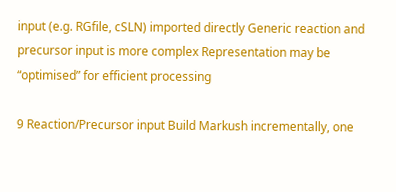input (e.g. RGfile, cSLN) imported directly Generic reaction and precursor input is more complex Representation may be “optimised” for efficient processing

9 Reaction/Precursor input Build Markush incrementally, one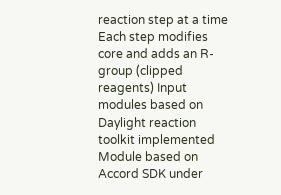reaction step at a time Each step modifies core and adds an R-group (clipped reagents) Input modules based on Daylight reaction toolkit implemented Module based on Accord SDK under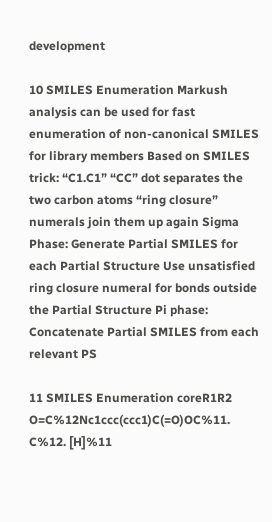development

10 SMILES Enumeration Markush analysis can be used for fast enumeration of non-canonical SMILES for library members Based on SMILES trick: “C1.C1” “CC” dot separates the two carbon atoms “ring closure” numerals join them up again Sigma Phase: Generate Partial SMILES for each Partial Structure Use unsatisfied ring closure numeral for bonds outside the Partial Structure Pi phase: Concatenate Partial SMILES from each relevant PS

11 SMILES Enumeration coreR1R2 O=C%12Nc1ccc(ccc1)C(=O)OC%11. C%12. [H]%11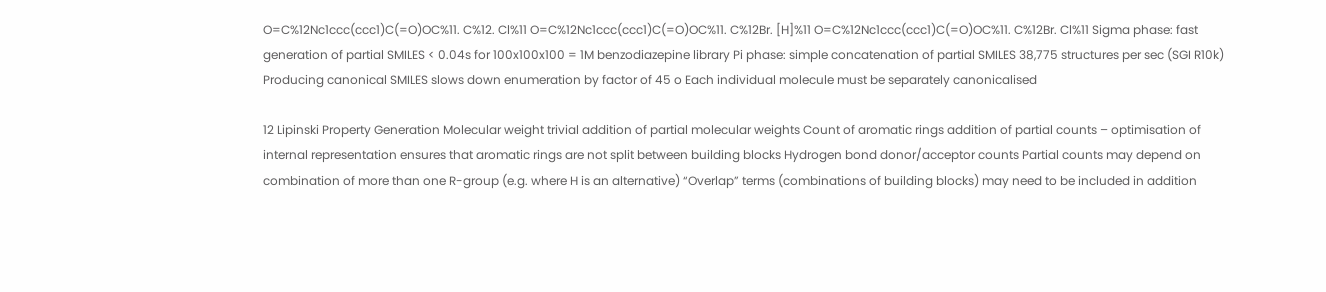O=C%12Nc1ccc(ccc1)C(=O)OC%11. C%12. Cl%11 O=C%12Nc1ccc(ccc1)C(=O)OC%11. C%12Br. [H]%11 O=C%12Nc1ccc(ccc1)C(=O)OC%11. C%12Br. Cl%11 Sigma phase: fast generation of partial SMILES < 0.04s for 100x100x100 = 1M benzodiazepine library Pi phase: simple concatenation of partial SMILES 38,775 structures per sec (SGI R10k) Producing canonical SMILES slows down enumeration by factor of 45 o Each individual molecule must be separately canonicalised

12 Lipinski Property Generation Molecular weight trivial addition of partial molecular weights Count of aromatic rings addition of partial counts – optimisation of internal representation ensures that aromatic rings are not split between building blocks Hydrogen bond donor/acceptor counts Partial counts may depend on combination of more than one R-group (e.g. where H is an alternative) “Overlap” terms (combinations of building blocks) may need to be included in addition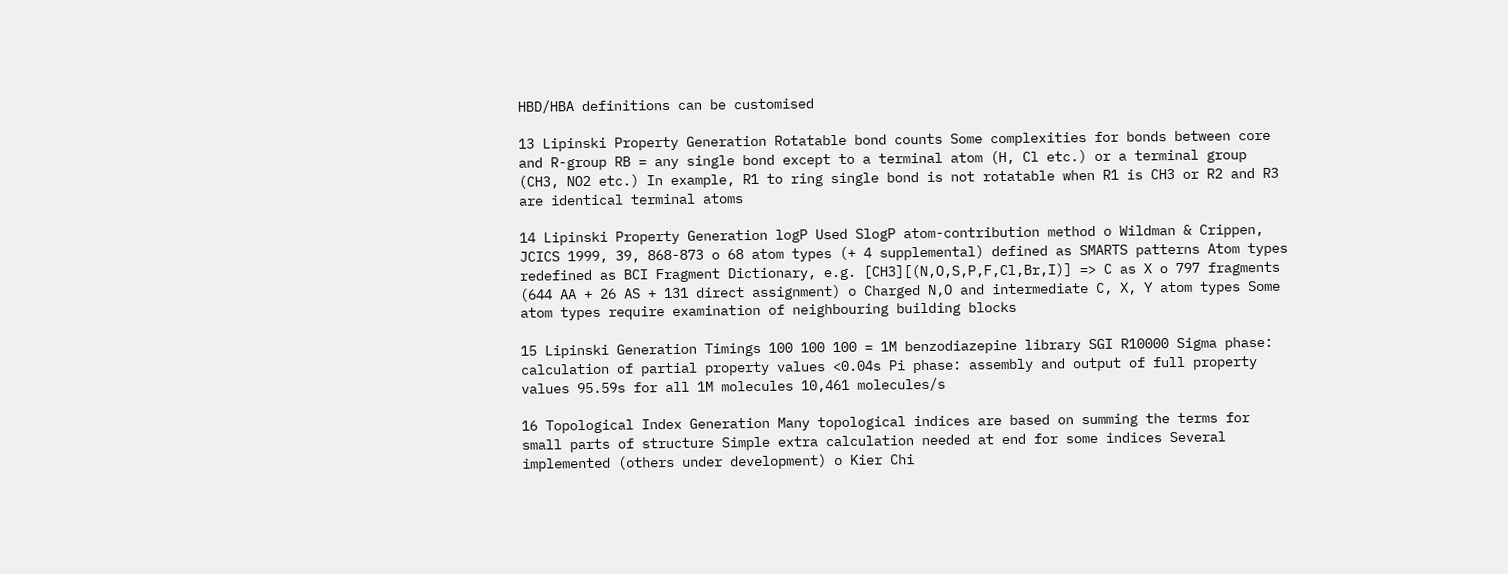HBD/HBA definitions can be customised

13 Lipinski Property Generation Rotatable bond counts Some complexities for bonds between core and R-group RB = any single bond except to a terminal atom (H, Cl etc.) or a terminal group (CH3, NO2 etc.) In example, R1 to ring single bond is not rotatable when R1 is CH3 or R2 and R3 are identical terminal atoms

14 Lipinski Property Generation logP Used SlogP atom-contribution method o Wildman & Crippen, JCICS 1999, 39, 868-873 o 68 atom types (+ 4 supplemental) defined as SMARTS patterns Atom types redefined as BCI Fragment Dictionary, e.g. [CH3][(N,O,S,P,F,Cl,Br,I)] => C as X o 797 fragments (644 AA + 26 AS + 131 direct assignment) o Charged N,O and intermediate C, X, Y atom types Some atom types require examination of neighbouring building blocks

15 Lipinski Generation Timings 100 100 100 = 1M benzodiazepine library SGI R10000 Sigma phase: calculation of partial property values <0.04s Pi phase: assembly and output of full property values 95.59s for all 1M molecules 10,461 molecules/s

16 Topological Index Generation Many topological indices are based on summing the terms for small parts of structure Simple extra calculation needed at end for some indices Several implemented (others under development) o Kier Chi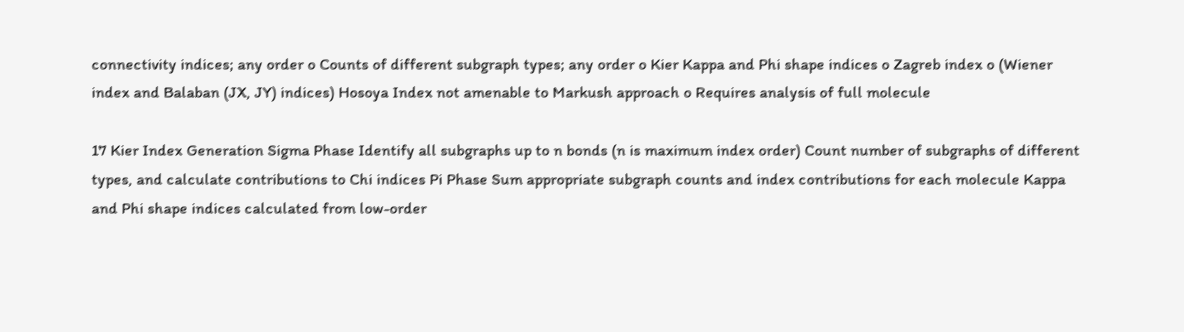connectivity indices; any order o Counts of different subgraph types; any order o Kier Kappa and Phi shape indices o Zagreb index o (Wiener index and Balaban (JX, JY) indices) Hosoya Index not amenable to Markush approach o Requires analysis of full molecule

17 Kier Index Generation Sigma Phase Identify all subgraphs up to n bonds (n is maximum index order) Count number of subgraphs of different types, and calculate contributions to Chi indices Pi Phase Sum appropriate subgraph counts and index contributions for each molecule Kappa and Phi shape indices calculated from low-order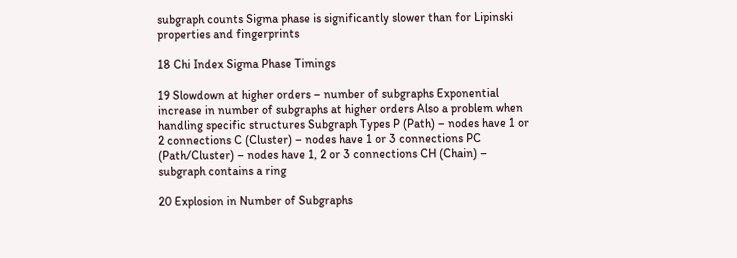subgraph counts Sigma phase is significantly slower than for Lipinski properties and fingerprints

18 Chi Index Sigma Phase Timings

19 Slowdown at higher orders – number of subgraphs Exponential increase in number of subgraphs at higher orders Also a problem when handling specific structures Subgraph Types P (Path) – nodes have 1 or 2 connections C (Cluster) – nodes have 1 or 3 connections PC (Path/Cluster) – nodes have 1, 2 or 3 connections CH (Chain) – subgraph contains a ring

20 Explosion in Number of Subgraphs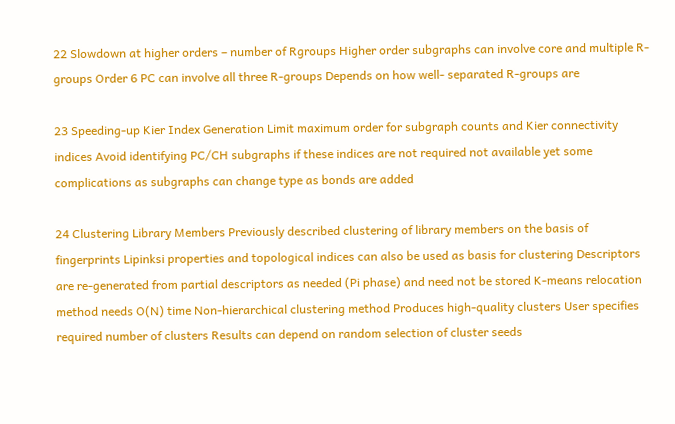22 Slowdown at higher orders – number of Rgroups Higher order subgraphs can involve core and multiple R-groups Order 6 PC can involve all three R-groups Depends on how well- separated R-groups are

23 Speeding-up Kier Index Generation Limit maximum order for subgraph counts and Kier connectivity indices Avoid identifying PC/CH subgraphs if these indices are not required not available yet some complications as subgraphs can change type as bonds are added

24 Clustering Library Members Previously described clustering of library members on the basis of fingerprints Lipinksi properties and topological indices can also be used as basis for clustering Descriptors are re-generated from partial descriptors as needed (Pi phase) and need not be stored K-means relocation method needs O(N) time Non-hierarchical clustering method Produces high-quality clusters User specifies required number of clusters Results can depend on random selection of cluster seeds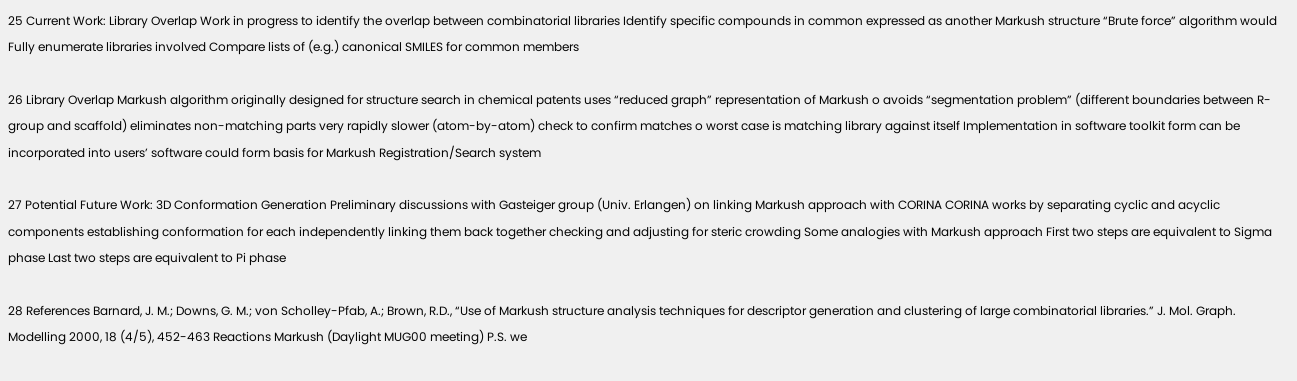25 Current Work: Library Overlap Work in progress to identify the overlap between combinatorial libraries Identify specific compounds in common expressed as another Markush structure “Brute force” algorithm would Fully enumerate libraries involved Compare lists of (e.g.) canonical SMILES for common members

26 Library Overlap Markush algorithm originally designed for structure search in chemical patents uses “reduced graph” representation of Markush o avoids “segmentation problem” (different boundaries between R-group and scaffold) eliminates non-matching parts very rapidly slower (atom-by-atom) check to confirm matches o worst case is matching library against itself Implementation in software toolkit form can be incorporated into users’ software could form basis for Markush Registration/Search system

27 Potential Future Work: 3D Conformation Generation Preliminary discussions with Gasteiger group (Univ. Erlangen) on linking Markush approach with CORINA CORINA works by separating cyclic and acyclic components establishing conformation for each independently linking them back together checking and adjusting for steric crowding Some analogies with Markush approach First two steps are equivalent to Sigma phase Last two steps are equivalent to Pi phase

28 References Barnard, J. M.; Downs, G. M.; von Scholley-Pfab, A.; Brown, R.D., “Use of Markush structure analysis techniques for descriptor generation and clustering of large combinatorial libraries.” J. Mol. Graph. Modelling 2000, 18 (4/5), 452-463 Reactions Markush (Daylight MUG00 meeting) P.S. we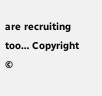are recruiting too… Copyright ©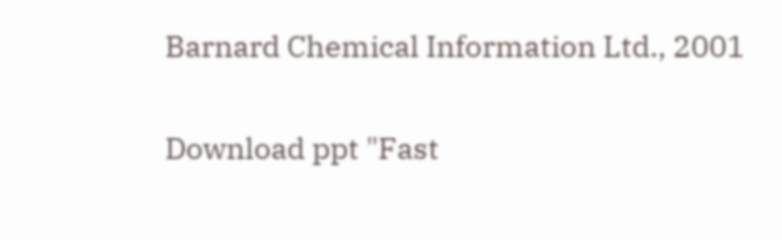Barnard Chemical Information Ltd., 2001

Download ppt "Fast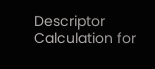Descriptor Calculation for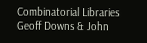Combinatorial Libraries Geoff Downs & John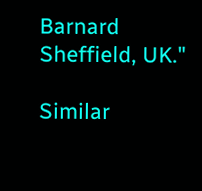Barnard Sheffield, UK."

Similar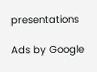presentations

Ads by Google